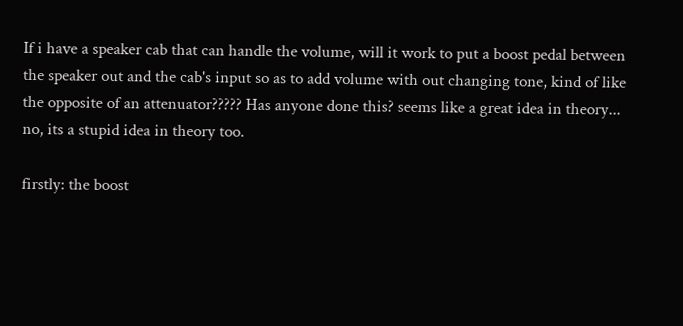If i have a speaker cab that can handle the volume, will it work to put a boost pedal between the speaker out and the cab's input so as to add volume with out changing tone, kind of like the opposite of an attenuator????? Has anyone done this? seems like a great idea in theory...
no, its a stupid idea in theory too.

firstly: the boost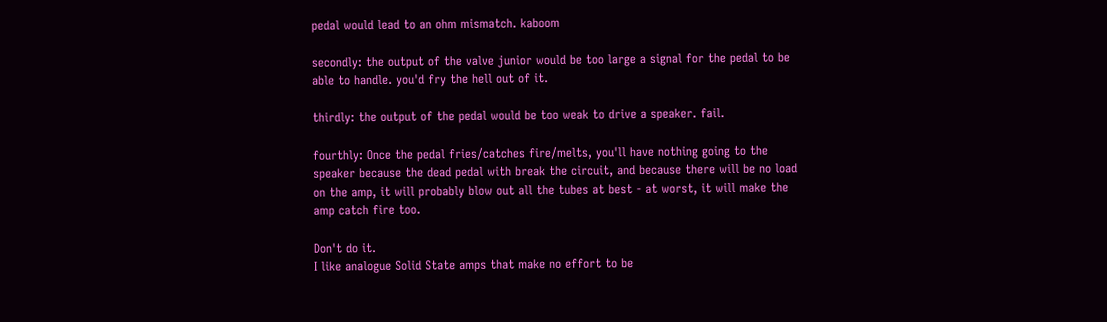pedal would lead to an ohm mismatch. kaboom

secondly: the output of the valve junior would be too large a signal for the pedal to be able to handle. you'd fry the hell out of it.

thirdly: the output of the pedal would be too weak to drive a speaker. fail.

fourthly: Once the pedal fries/catches fire/melts, you'll have nothing going to the speaker because the dead pedal with break the circuit, and because there will be no load on the amp, it will probably blow out all the tubes at best - at worst, it will make the amp catch fire too.

Don't do it.
I like analogue Solid State amps that make no effort to be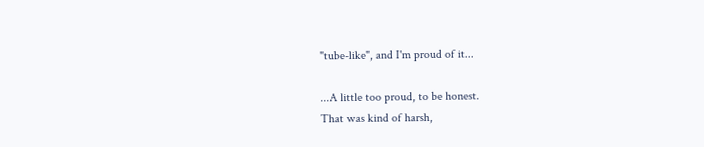"tube-like", and I'm proud of it...

...A little too proud, to be honest.
That was kind of harsh,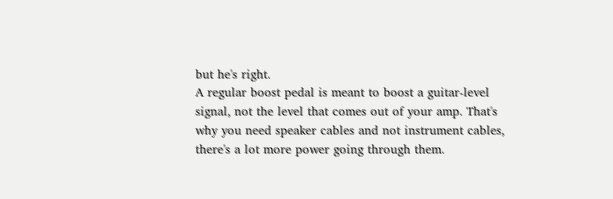but he's right.
A regular boost pedal is meant to boost a guitar-level signal, not the level that comes out of your amp. That's why you need speaker cables and not instrument cables, there's a lot more power going through them.